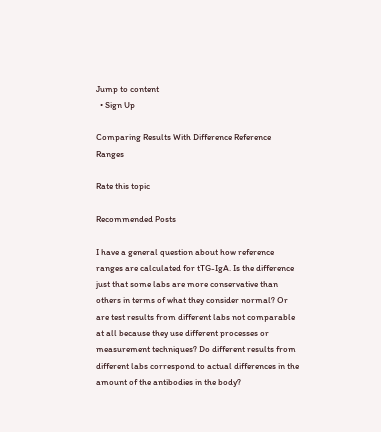Jump to content
  • Sign Up

Comparing Results With Difference Reference Ranges

Rate this topic

Recommended Posts

I have a general question about how reference ranges are calculated for tTG-IgA. Is the difference just that some labs are more conservative than others in terms of what they consider normal? Or are test results from different labs not comparable at all because they use different processes or measurement techniques? Do different results from different labs correspond to actual differences in the amount of the antibodies in the body?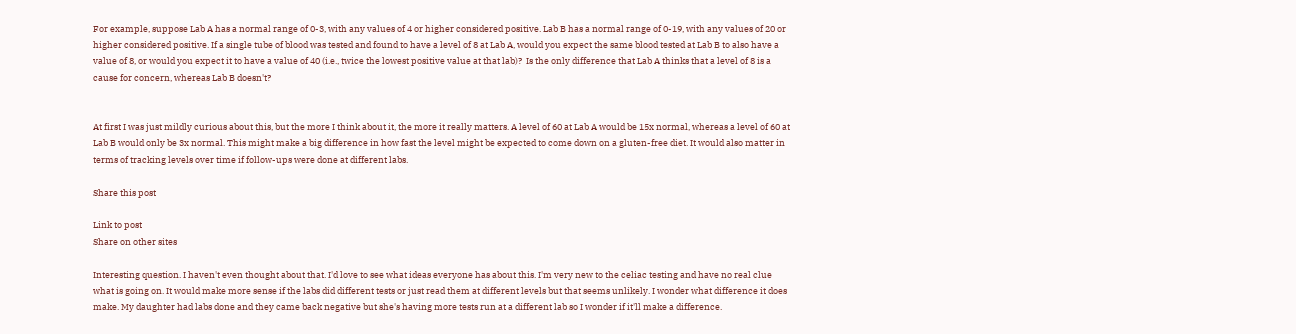For example, suppose Lab A has a normal range of 0-3, with any values of 4 or higher considered positive. Lab B has a normal range of 0-19, with any values of 20 or higher considered positive. If a single tube of blood was tested and found to have a level of 8 at Lab A, would you expect the same blood tested at Lab B to also have a value of 8, or would you expect it to have a value of 40 (i.e., twice the lowest positive value at that lab)?  Is the only difference that Lab A thinks that a level of 8 is a cause for concern, whereas Lab B doesn't?


At first I was just mildly curious about this, but the more I think about it, the more it really matters. A level of 60 at Lab A would be 15x normal, whereas a level of 60 at Lab B would only be 3x normal. This might make a big difference in how fast the level might be expected to come down on a gluten-free diet. It would also matter in terms of tracking levels over time if follow-ups were done at different labs.

Share this post

Link to post
Share on other sites

Interesting question. I haven't even thought about that. I'd love to see what ideas everyone has about this. I'm very new to the celiac testing and have no real clue what is going on. It would make more sense if the labs did different tests or just read them at different levels but that seems unlikely. I wonder what difference it does make. My daughter had labs done and they came back negative but she's having more tests run at a different lab so I wonder if it'll make a difference.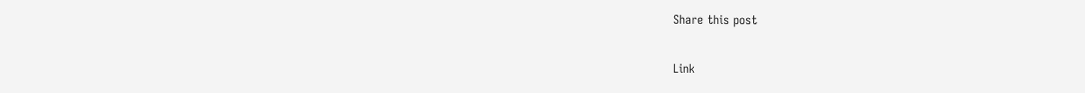Share this post

Link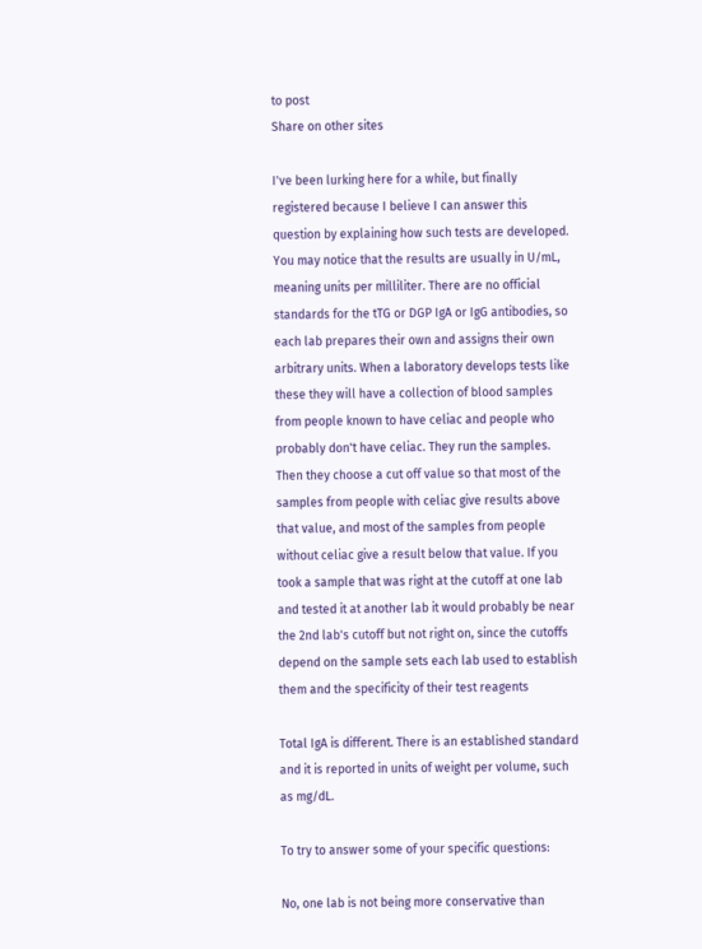to post
Share on other sites

I've been lurking here for a while, but finally registered because I believe I can answer this question by explaining how such tests are developed. You may notice that the results are usually in U/mL, meaning units per milliliter. There are no official standards for the tTG or DGP IgA or IgG antibodies, so each lab prepares their own and assigns their own arbitrary units. When a laboratory develops tests like these they will have a collection of blood samples from people known to have celiac and people who probably don't have celiac. They run the samples. Then they choose a cut off value so that most of the samples from people with celiac give results above that value, and most of the samples from people without celiac give a result below that value. If you took a sample that was right at the cutoff at one lab and tested it at another lab it would probably be near the 2nd lab's cutoff but not right on, since the cutoffs depend on the sample sets each lab used to establish them and the specificity of their test reagents

Total IgA is different. There is an established standard and it is reported in units of weight per volume, such as mg/dL.

To try to answer some of your specific questions:

No, one lab is not being more conservative than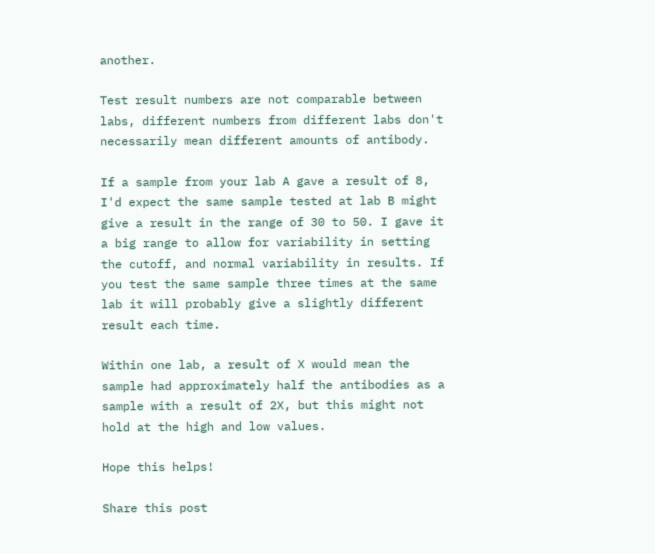another.

Test result numbers are not comparable between labs, different numbers from different labs don't necessarily mean different amounts of antibody.

If a sample from your lab A gave a result of 8, I'd expect the same sample tested at lab B might give a result in the range of 30 to 50. I gave it a big range to allow for variability in setting the cutoff, and normal variability in results. If you test the same sample three times at the same lab it will probably give a slightly different result each time.

Within one lab, a result of X would mean the sample had approximately half the antibodies as a sample with a result of 2X, but this might not hold at the high and low values.

Hope this helps!

Share this post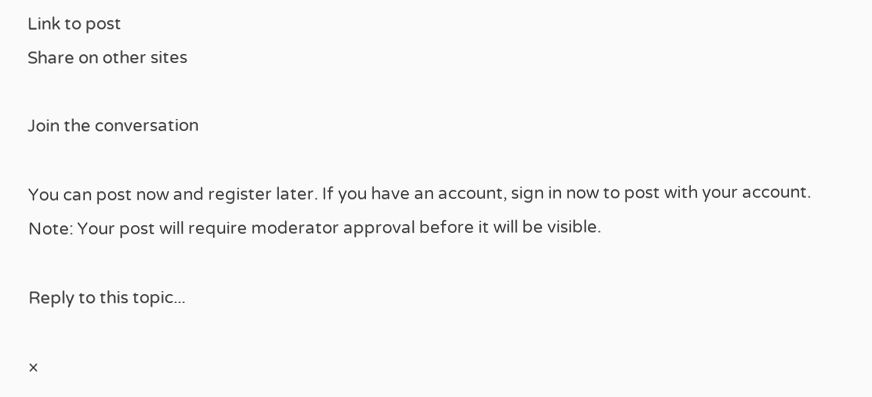Link to post
Share on other sites

Join the conversation

You can post now and register later. If you have an account, sign in now to post with your account.
Note: Your post will require moderator approval before it will be visible.

Reply to this topic...

×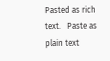Pasted as rich text.   Paste as plain text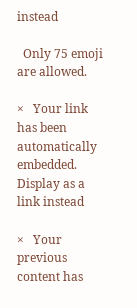instead

  Only 75 emoji are allowed.

×   Your link has been automatically embedded.   Display as a link instead

×   Your previous content has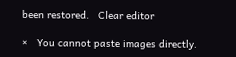been restored.   Clear editor

×   You cannot paste images directly.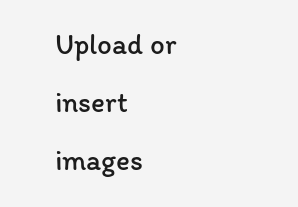Upload or insert images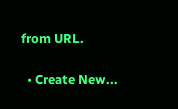from URL.

  • Create New...